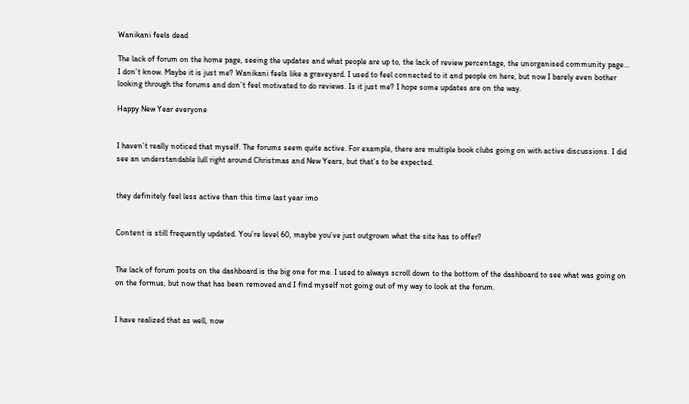Wanikani feels dead

The lack of forum on the home page, seeing the updates and what people are up to, the lack of review percentage, the unorganised community page… I don’t know. Maybe it is just me? Wanikani feels like a graveyard. I used to feel connected to it and people on here, but now I barely even bother looking through the forums and don’t feel motivated to do reviews. Is it just me? I hope some updates are on the way.

Happy New Year everyone


I haven’t really noticed that myself. The forums seem quite active. For example, there are multiple book clubs going on with active discussions. I did see an understandable lull right around Christmas and New Years, but that’s to be expected.


they definitely feel less active than this time last year imo


Content is still frequently updated. You’re level 60, maybe you’ve just outgrown what the site has to offer?


The lack of forum posts on the dashboard is the big one for me. I used to always scroll down to the bottom of the dashboard to see what was going on on the formus, but now that has been removed and I find myself not going out of my way to look at the forum.


I have realized that as well, now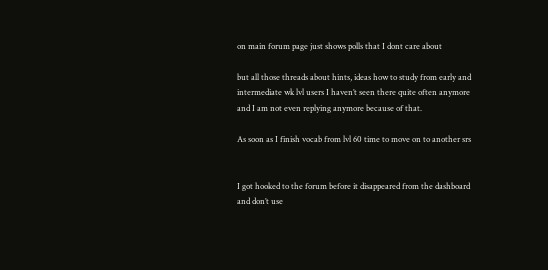on main forum page just shows polls that I dont care about

but all those threads about hints, ideas how to study from early and intermediate wk lvl users I haven’t seen there quite often anymore and I am not even replying anymore because of that.

As soon as I finish vocab from lvl 60 time to move on to another srs


I got hooked to the forum before it disappeared from the dashboard and don’t use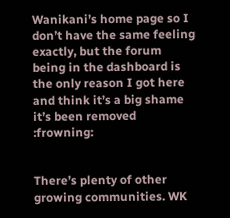Wanikani’s home page so I don’t have the same feeling exactly, but the forum being in the dashboard is the only reason I got here and think it’s a big shame it’s been removed :frowning:


There’s plenty of other growing communities. WK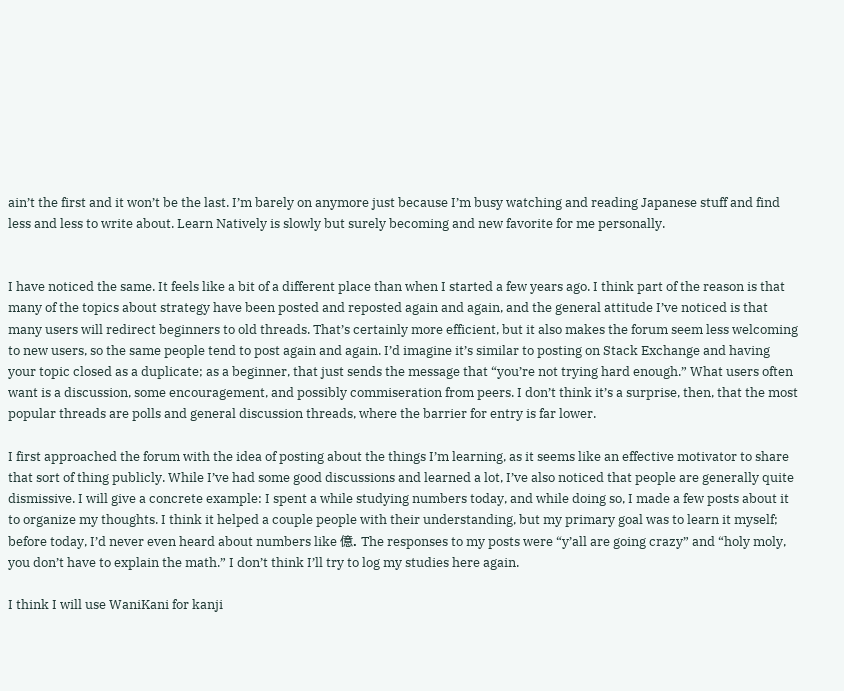ain’t the first and it won’t be the last. I’m barely on anymore just because I’m busy watching and reading Japanese stuff and find less and less to write about. Learn Natively is slowly but surely becoming and new favorite for me personally.


I have noticed the same. It feels like a bit of a different place than when I started a few years ago. I think part of the reason is that many of the topics about strategy have been posted and reposted again and again, and the general attitude I’ve noticed is that many users will redirect beginners to old threads. That’s certainly more efficient, but it also makes the forum seem less welcoming to new users, so the same people tend to post again and again. I’d imagine it’s similar to posting on Stack Exchange and having your topic closed as a duplicate; as a beginner, that just sends the message that “you’re not trying hard enough.” What users often want is a discussion, some encouragement, and possibly commiseration from peers. I don’t think it’s a surprise, then, that the most popular threads are polls and general discussion threads, where the barrier for entry is far lower.

I first approached the forum with the idea of posting about the things I’m learning, as it seems like an effective motivator to share that sort of thing publicly. While I’ve had some good discussions and learned a lot, I’ve also noticed that people are generally quite dismissive. I will give a concrete example: I spent a while studying numbers today, and while doing so, I made a few posts about it to organize my thoughts. I think it helped a couple people with their understanding, but my primary goal was to learn it myself; before today, I’d never even heard about numbers like 億. The responses to my posts were “y’all are going crazy” and “holy moly, you don’t have to explain the math.” I don’t think I’ll try to log my studies here again.

I think I will use WaniKani for kanji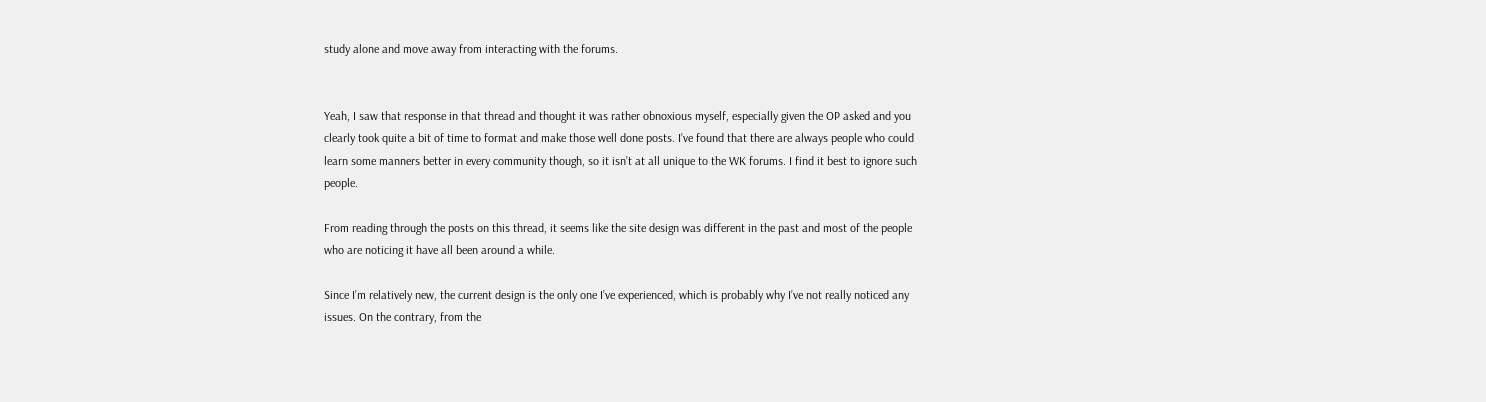study alone and move away from interacting with the forums.


Yeah, I saw that response in that thread and thought it was rather obnoxious myself, especially given the OP asked and you clearly took quite a bit of time to format and make those well done posts. I’ve found that there are always people who could learn some manners better in every community though, so it isn’t at all unique to the WK forums. I find it best to ignore such people.

From reading through the posts on this thread, it seems like the site design was different in the past and most of the people who are noticing it have all been around a while.

Since I’m relatively new, the current design is the only one I’ve experienced, which is probably why I’ve not really noticed any issues. On the contrary, from the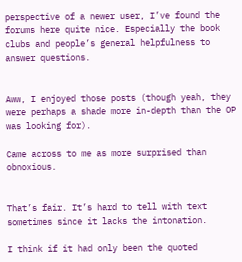perspective of a newer user, I’ve found the forums here quite nice. Especially the book clubs and people’s general helpfulness to answer questions.


Aww, I enjoyed those posts (though yeah, they were perhaps a shade more in-depth than the OP was looking for).

Came across to me as more surprised than obnoxious.


That’s fair. It’s hard to tell with text sometimes since it lacks the intonation.

I think if it had only been the quoted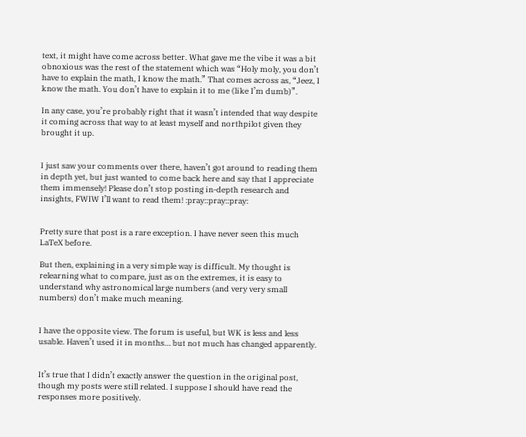text, it might have come across better. What gave me the vibe it was a bit obnoxious was the rest of the statement which was “Holy moly, you don’t have to explain the math, I know the math.” That comes across as, “Jeez, I know the math. You don’t have to explain it to me (like I’m dumb)”.

In any case, you’re probably right that it wasn’t intended that way despite it coming across that way to at least myself and northpilot given they brought it up.


I just saw your comments over there, haven’t got around to reading them in depth yet, but just wanted to come back here and say that I appreciate them immensely! Please don’t stop posting in-depth research and insights, FWIW I’ll want to read them! :pray::pray::pray:


Pretty sure that post is a rare exception. I have never seen this much LaTeX before.

But then, explaining in a very simple way is difficult. My thought is relearning what to compare, just as on the extremes, it is easy to understand why astronomical large numbers (and very very small numbers) don’t make much meaning.


I have the opposite view. The forum is useful, but WK is less and less usable. Haven’t used it in months… but not much has changed apparently.


It’s true that I didn’t exactly answer the question in the original post, though my posts were still related. I suppose I should have read the responses more positively.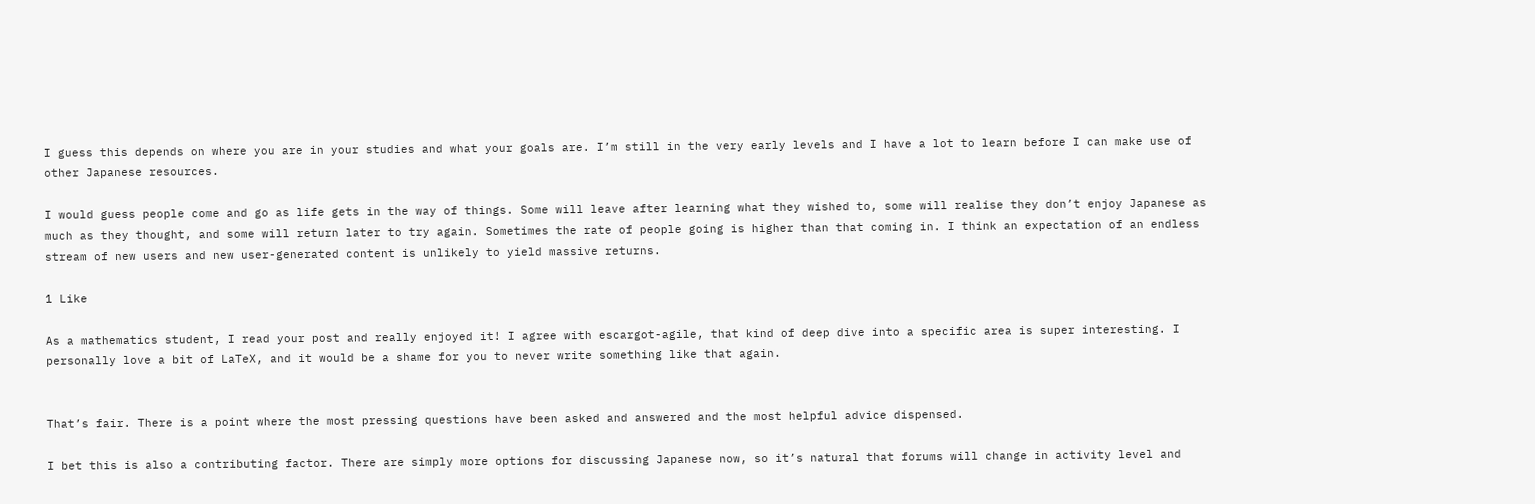I guess this depends on where you are in your studies and what your goals are. I’m still in the very early levels and I have a lot to learn before I can make use of other Japanese resources.

I would guess people come and go as life gets in the way of things. Some will leave after learning what they wished to, some will realise they don’t enjoy Japanese as much as they thought, and some will return later to try again. Sometimes the rate of people going is higher than that coming in. I think an expectation of an endless stream of new users and new user-generated content is unlikely to yield massive returns.

1 Like

As a mathematics student, I read your post and really enjoyed it! I agree with escargot-agile, that kind of deep dive into a specific area is super interesting. I personally love a bit of LaTeX, and it would be a shame for you to never write something like that again.


That’s fair. There is a point where the most pressing questions have been asked and answered and the most helpful advice dispensed.

I bet this is also a contributing factor. There are simply more options for discussing Japanese now, so it’s natural that forums will change in activity level and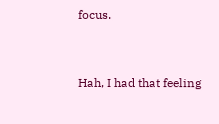focus.


Hah, I had that feeling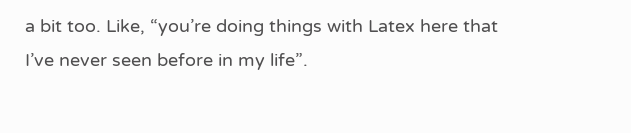a bit too. Like, “you’re doing things with Latex here that I’ve never seen before in my life”.